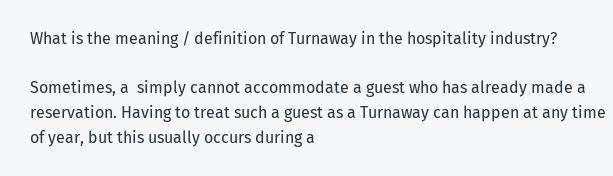What is the meaning / definition of Turnaway in the hospitality industry?

Sometimes, a  simply cannot accommodate a guest who has already made a reservation. Having to treat such a guest as a Turnaway can happen at any time of year, but this usually occurs during a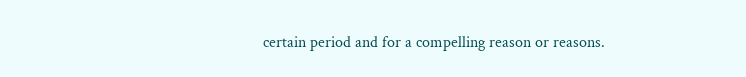certain period and for a compelling reason or reasons.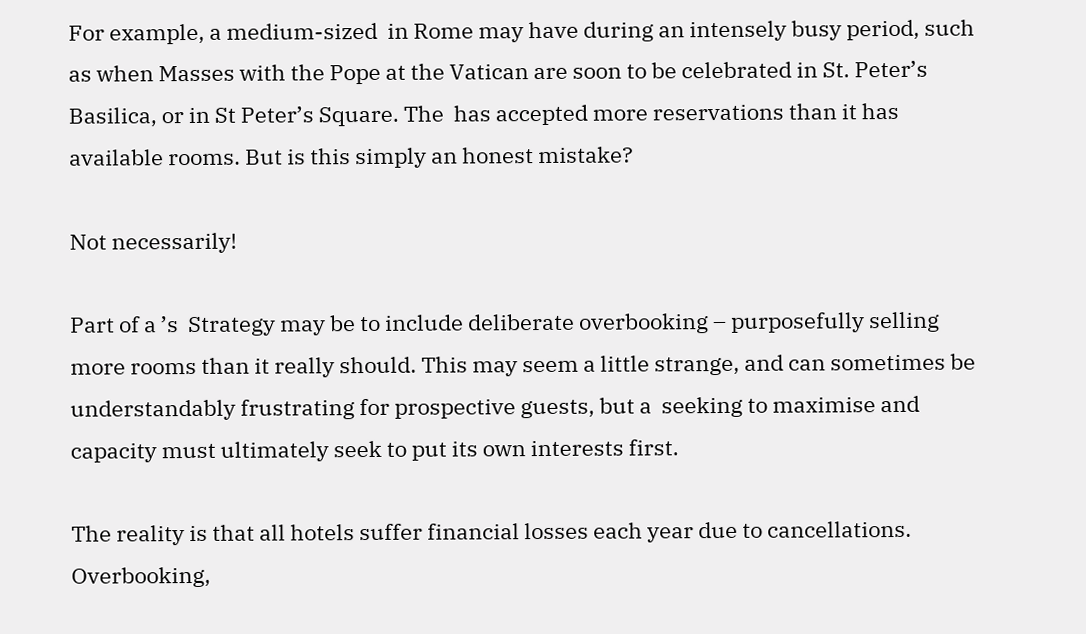For example, a medium-sized  in Rome may have during an intensely busy period, such as when Masses with the Pope at the Vatican are soon to be celebrated in St. Peter’s Basilica, or in St Peter’s Square. The  has accepted more reservations than it has available rooms. But is this simply an honest mistake?

Not necessarily!

Part of a ’s  Strategy may be to include deliberate overbooking – purposefully selling more rooms than it really should. This may seem a little strange, and can sometimes be understandably frustrating for prospective guests, but a  seeking to maximise and capacity must ultimately seek to put its own interests first.

The reality is that all hotels suffer financial losses each year due to cancellations. Overbooking,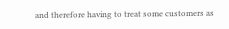and therefore having to treat some customers as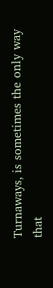Turnaways, is sometimes the only way that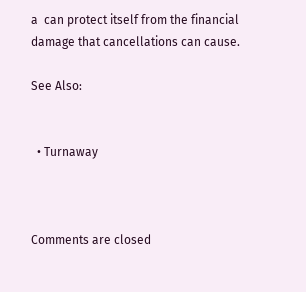a  can protect itself from the financial damage that cancellations can cause.

See Also:


  • Turnaway



Comments are closed